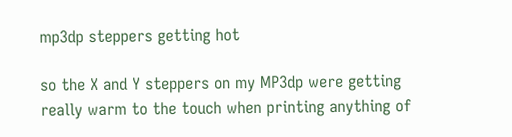mp3dp steppers getting hot

so the X and Y steppers on my MP3dp were getting really warm to the touch when printing anything of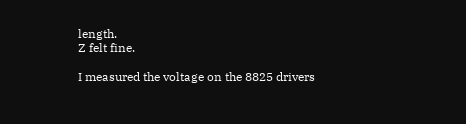length.
Z felt fine.

I measured the voltage on the 8825 drivers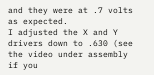and they were at .7 volts as expected.
I adjusted the X and Y drivers down to .630 (see the video under assembly if you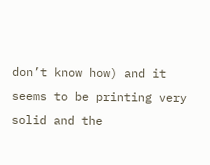don’t know how) and it seems to be printing very solid and the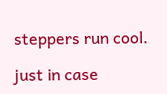steppers run cool.

just in case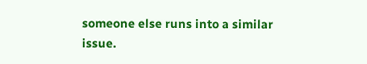someone else runs into a similar issue.